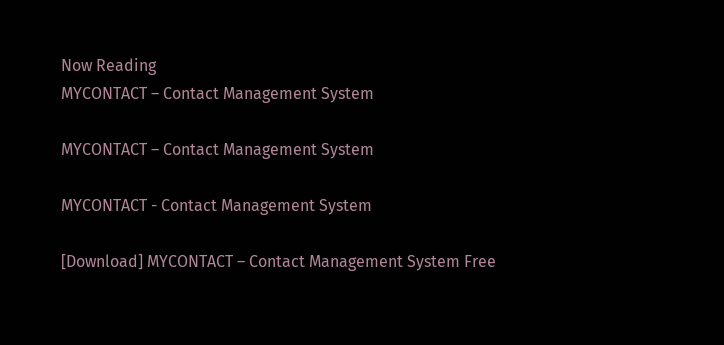Now Reading
MYCONTACT – Contact Management System

MYCONTACT – Contact Management System

MYCONTACT - Contact Management System

[Download] MYCONTACT – Contact Management System Free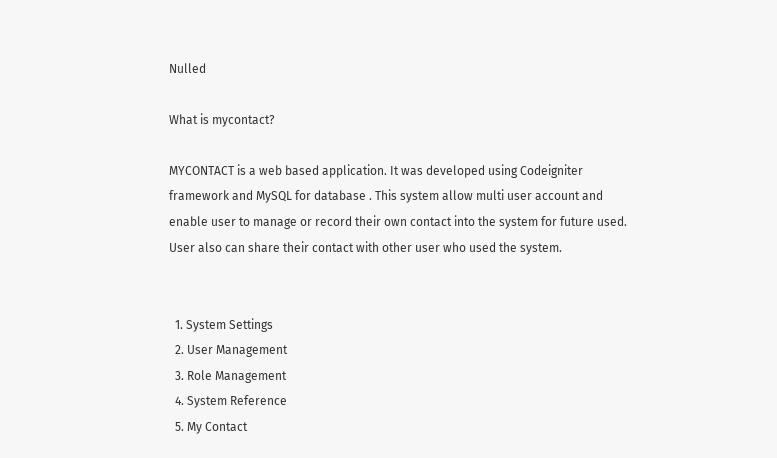Nulled

What is mycontact?

MYCONTACT is a web based application. It was developed using Codeigniter framework and MySQL for database . This system allow multi user account and enable user to manage or record their own contact into the system for future used. User also can share their contact with other user who used the system.


  1. System Settings
  2. User Management
  3. Role Management
  4. System Reference
  5. My Contact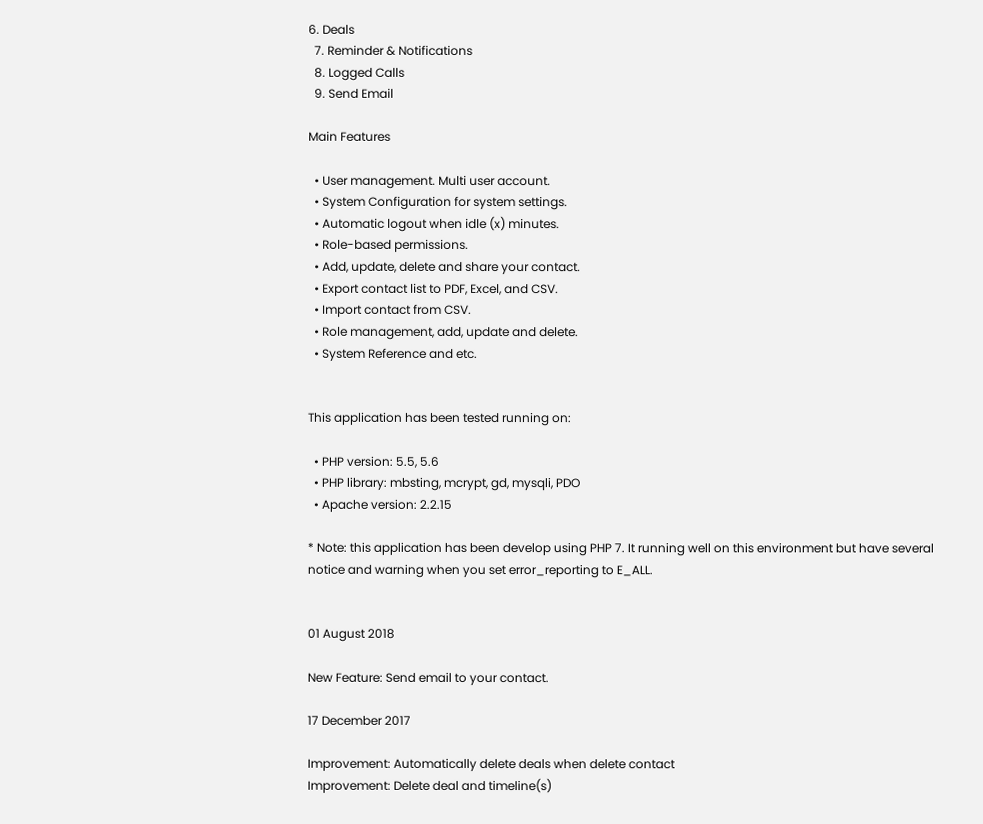6. Deals
  7. Reminder & Notifications
  8. Logged Calls
  9. Send Email

Main Features

  • User management. Multi user account.
  • System Configuration for system settings.
  • Automatic logout when idle (x) minutes.
  • Role-based permissions.
  • Add, update, delete and share your contact.
  • Export contact list to PDF, Excel, and CSV.
  • Import contact from CSV.
  • Role management, add, update and delete.
  • System Reference and etc.


This application has been tested running on:

  • PHP version: 5.5, 5.6
  • PHP library: mbsting, mcrypt, gd, mysqli, PDO
  • Apache version: 2.2.15

* Note: this application has been develop using PHP 7. It running well on this environment but have several notice and warning when you set error_reporting to E_ALL.


01 August 2018

New Feature: Send email to your contact.

17 December 2017

Improvement: Automatically delete deals when delete contact
Improvement: Delete deal and timeline(s)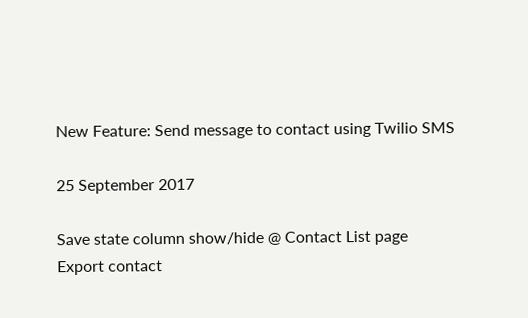New Feature: Send message to contact using Twilio SMS

25 September 2017

Save state column show/hide @ Contact List page
Export contact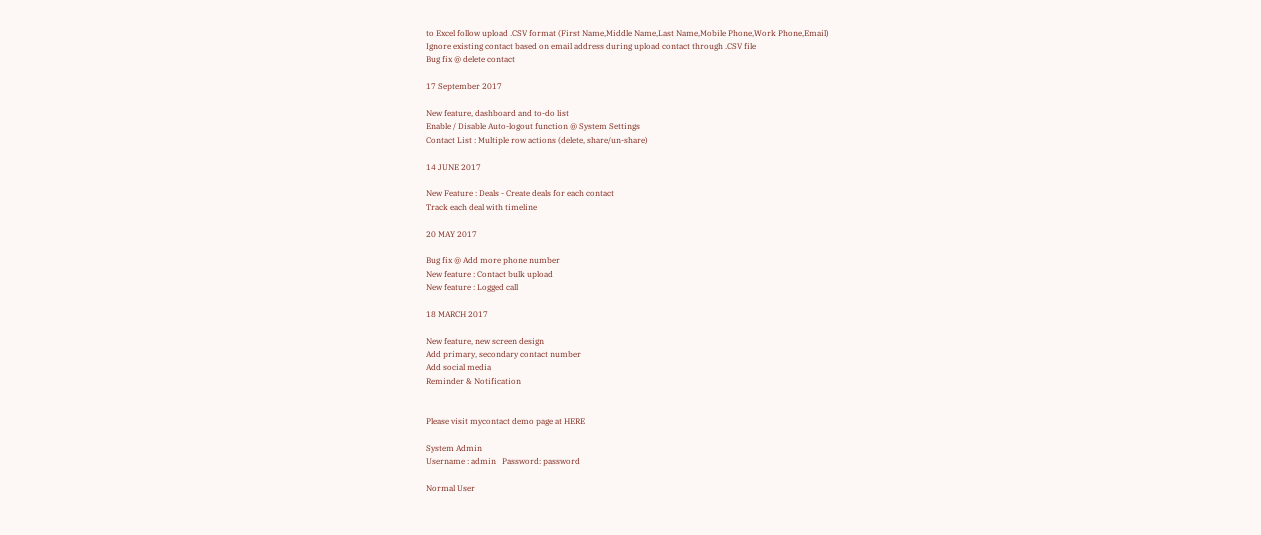to Excel follow upload .CSV format (First Name,Middle Name,Last Name,Mobile Phone,Work Phone,Email)
Ignore existing contact based on email address during upload contact through .CSV file
Bug fix @ delete contact

17 September 2017

New feature, dashboard and to-do list
Enable / Disable Auto-logout function @ System Settings
Contact List : Multiple row actions (delete, share/un-share)

14 JUNE 2017

New Feature : Deals - Create deals for each contact
Track each deal with timeline

20 MAY 2017

Bug fix @ Add more phone number
New feature : Contact bulk upload
New feature : Logged call

18 MARCH 2017

New feature, new screen design
Add primary, secondary contact number
Add social media
Reminder & Notification


Please visit mycontact demo page at HERE

System Admin
Username : admin   Password: password

Normal User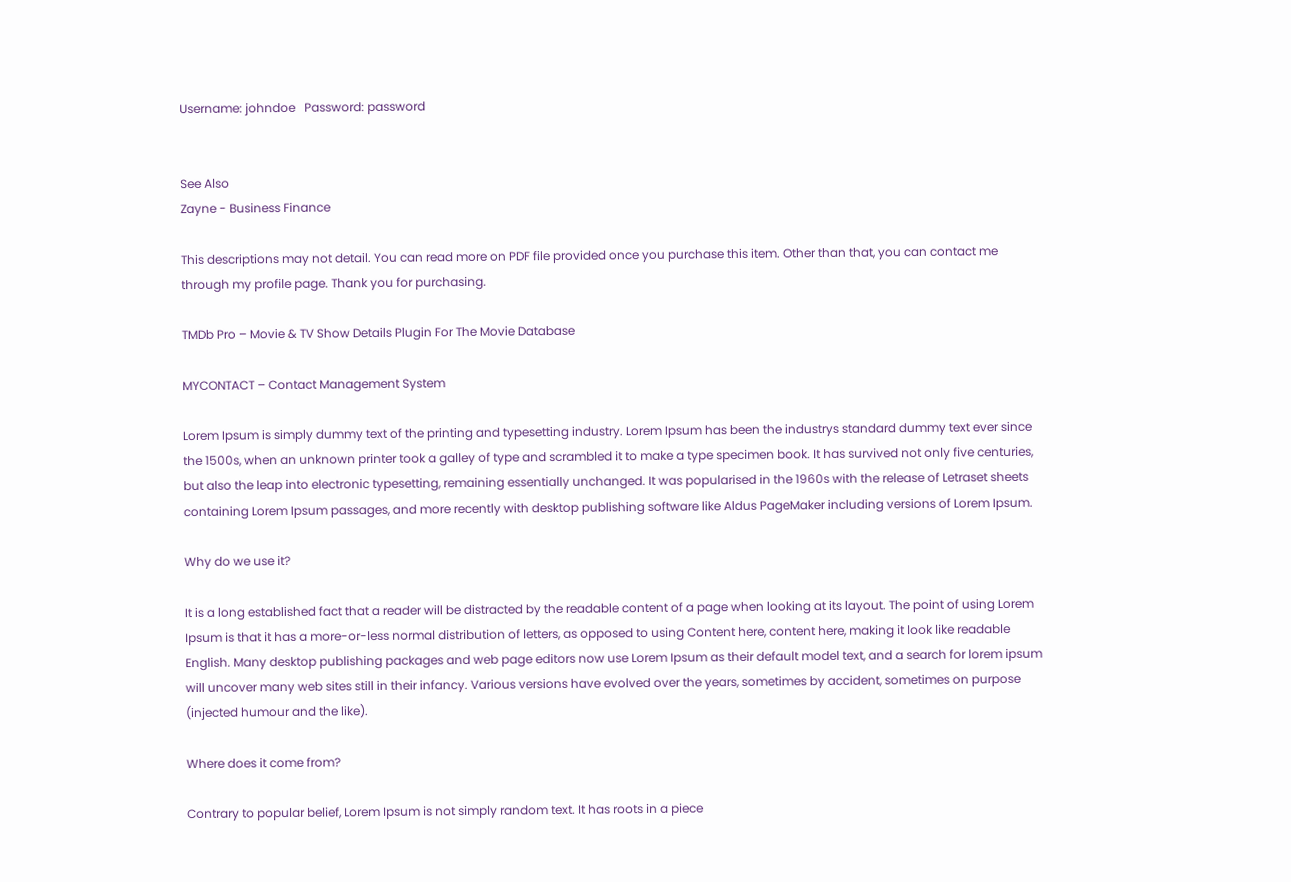Username: johndoe   Password: password


See Also
Zayne - Business Finance

This descriptions may not detail. You can read more on PDF file provided once you purchase this item. Other than that, you can contact me through my profile page. Thank you for purchasing.

TMDb Pro – Movie & TV Show Details Plugin For The Movie Database

MYCONTACT – Contact Management System

Lorem Ipsum is simply dummy text of the printing and typesetting industry. Lorem Ipsum has been the industrys standard dummy text ever since the 1500s, when an unknown printer took a galley of type and scrambled it to make a type specimen book. It has survived not only five centuries, but also the leap into electronic typesetting, remaining essentially unchanged. It was popularised in the 1960s with the release of Letraset sheets containing Lorem Ipsum passages, and more recently with desktop publishing software like Aldus PageMaker including versions of Lorem Ipsum.

Why do we use it?

It is a long established fact that a reader will be distracted by the readable content of a page when looking at its layout. The point of using Lorem Ipsum is that it has a more-or-less normal distribution of letters, as opposed to using Content here, content here, making it look like readable English. Many desktop publishing packages and web page editors now use Lorem Ipsum as their default model text, and a search for lorem ipsum will uncover many web sites still in their infancy. Various versions have evolved over the years, sometimes by accident, sometimes on purpose (injected humour and the like).

Where does it come from?

Contrary to popular belief, Lorem Ipsum is not simply random text. It has roots in a piece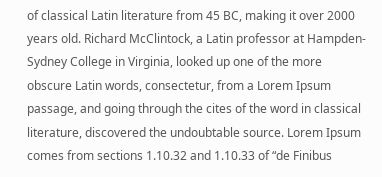of classical Latin literature from 45 BC, making it over 2000 years old. Richard McClintock, a Latin professor at Hampden-Sydney College in Virginia, looked up one of the more obscure Latin words, consectetur, from a Lorem Ipsum passage, and going through the cites of the word in classical literature, discovered the undoubtable source. Lorem Ipsum comes from sections 1.10.32 and 1.10.33 of “de Finibus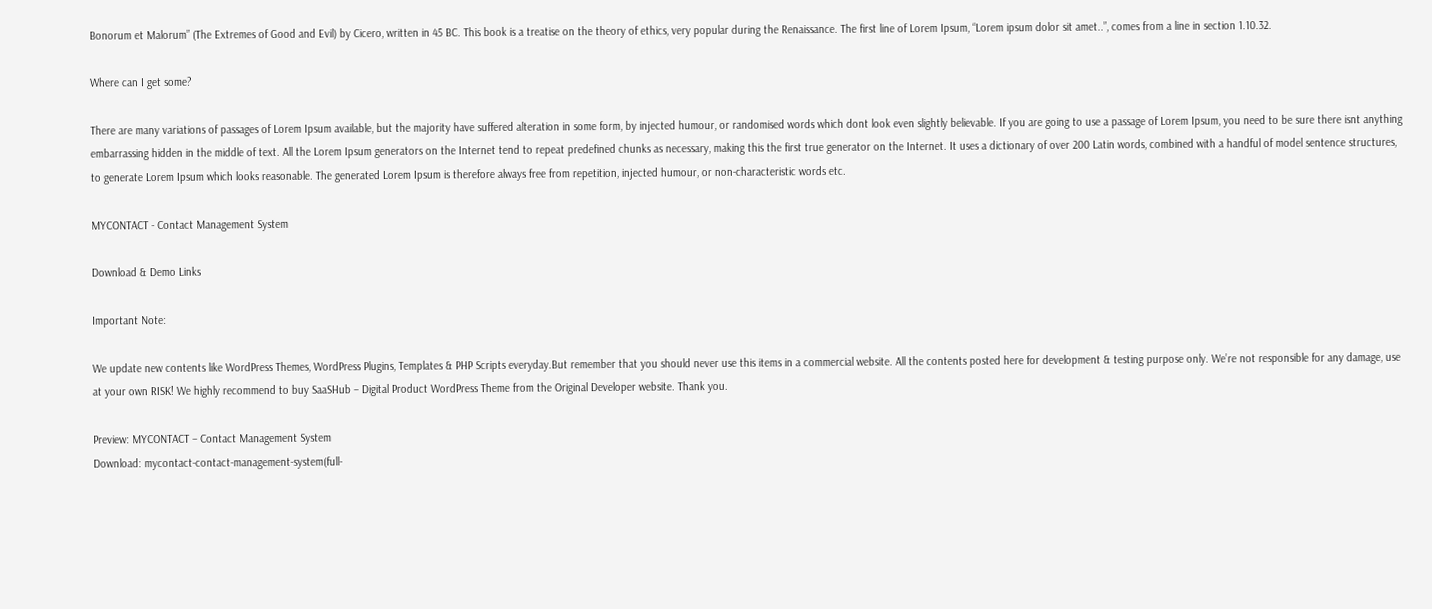Bonorum et Malorum” (The Extremes of Good and Evil) by Cicero, written in 45 BC. This book is a treatise on the theory of ethics, very popular during the Renaissance. The first line of Lorem Ipsum, “Lorem ipsum dolor sit amet..”, comes from a line in section 1.10.32.

Where can I get some?

There are many variations of passages of Lorem Ipsum available, but the majority have suffered alteration in some form, by injected humour, or randomised words which dont look even slightly believable. If you are going to use a passage of Lorem Ipsum, you need to be sure there isnt anything embarrassing hidden in the middle of text. All the Lorem Ipsum generators on the Internet tend to repeat predefined chunks as necessary, making this the first true generator on the Internet. It uses a dictionary of over 200 Latin words, combined with a handful of model sentence structures, to generate Lorem Ipsum which looks reasonable. The generated Lorem Ipsum is therefore always free from repetition, injected humour, or non-characteristic words etc.

MYCONTACT - Contact Management System

Download & Demo Links

Important Note:

We update new contents like WordPress Themes, WordPress Plugins, Templates & PHP Scripts everyday.But remember that you should never use this items in a commercial website. All the contents posted here for development & testing purpose only. We’re not responsible for any damage, use at your own RISK! We highly recommend to buy SaaSHub – Digital Product WordPress Theme from the Original Developer website. Thank you.

Preview: MYCONTACT – Contact Management System
Download: mycontact-contact-management-system(full-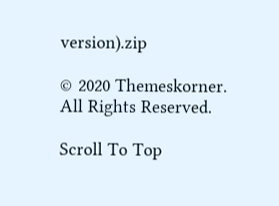version).zip

© 2020 Themeskorner. All Rights Reserved.

Scroll To Top